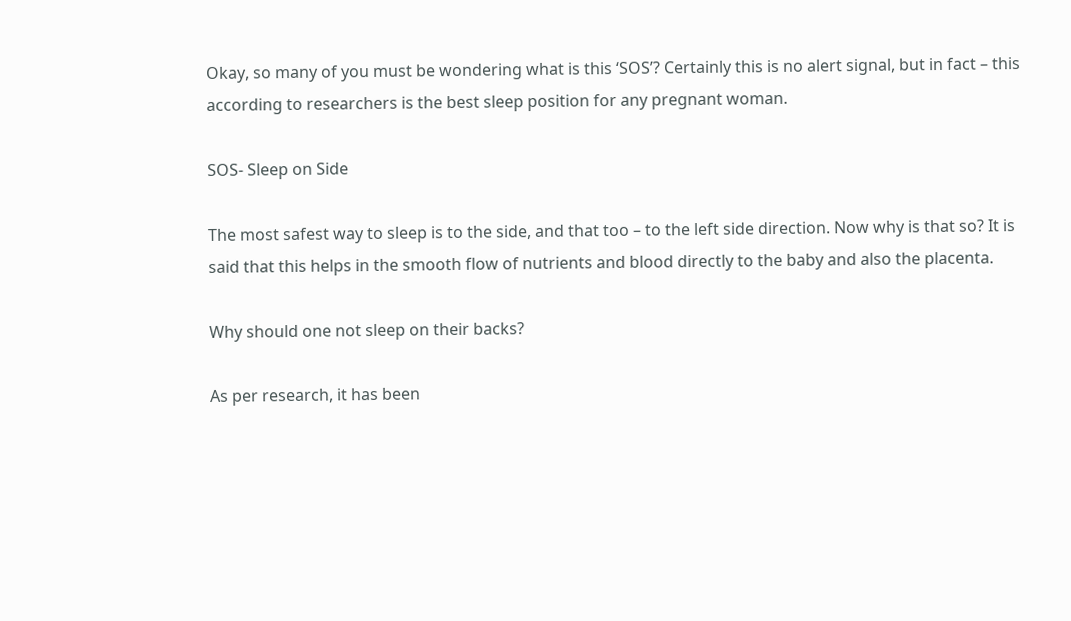Okay, so many of you must be wondering what is this ‘SOS’? Certainly this is no alert signal, but in fact – this according to researchers is the best sleep position for any pregnant woman.

SOS- Sleep on Side

The most safest way to sleep is to the side, and that too – to the left side direction. Now why is that so? It is said that this helps in the smooth flow of nutrients and blood directly to the baby and also the placenta.

Why should one not sleep on their backs?

As per research, it has been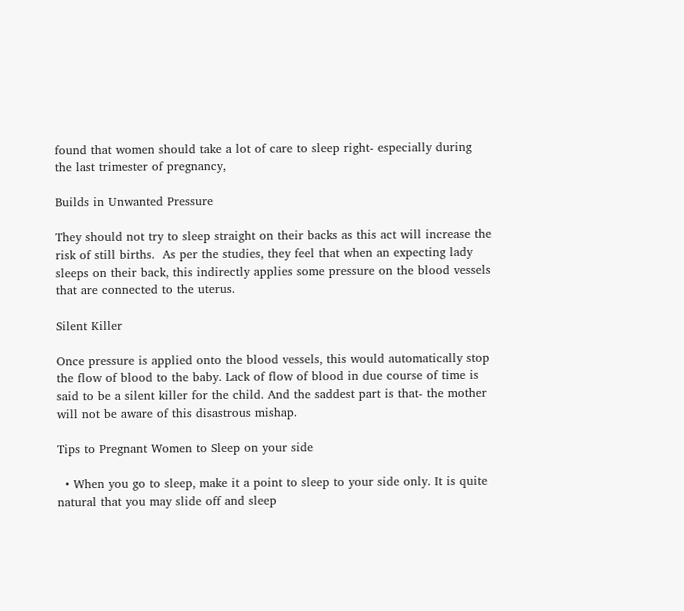found that women should take a lot of care to sleep right- especially during the last trimester of pregnancy,

Builds in Unwanted Pressure

They should not try to sleep straight on their backs as this act will increase the risk of still births.  As per the studies, they feel that when an expecting lady sleeps on their back, this indirectly applies some pressure on the blood vessels that are connected to the uterus.

Silent Killer

Once pressure is applied onto the blood vessels, this would automatically stop the flow of blood to the baby. Lack of flow of blood in due course of time is said to be a silent killer for the child. And the saddest part is that- the mother will not be aware of this disastrous mishap.

Tips to Pregnant Women to Sleep on your side

  • When you go to sleep, make it a point to sleep to your side only. It is quite natural that you may slide off and sleep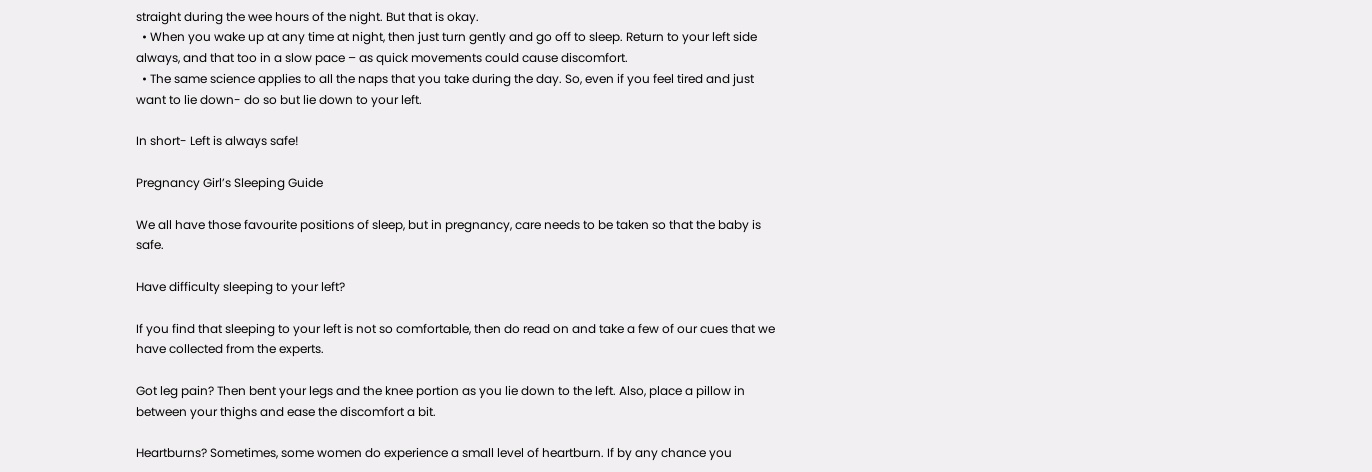straight during the wee hours of the night. But that is okay.
  • When you wake up at any time at night, then just turn gently and go off to sleep. Return to your left side always, and that too in a slow pace – as quick movements could cause discomfort.
  • The same science applies to all the naps that you take during the day. So, even if you feel tired and just want to lie down- do so but lie down to your left.

In short- Left is always safe!

Pregnancy Girl’s Sleeping Guide

We all have those favourite positions of sleep, but in pregnancy, care needs to be taken so that the baby is safe.

Have difficulty sleeping to your left?

If you find that sleeping to your left is not so comfortable, then do read on and take a few of our cues that we have collected from the experts.

Got leg pain? Then bent your legs and the knee portion as you lie down to the left. Also, place a pillow in between your thighs and ease the discomfort a bit.

Heartburns? Sometimes, some women do experience a small level of heartburn. If by any chance you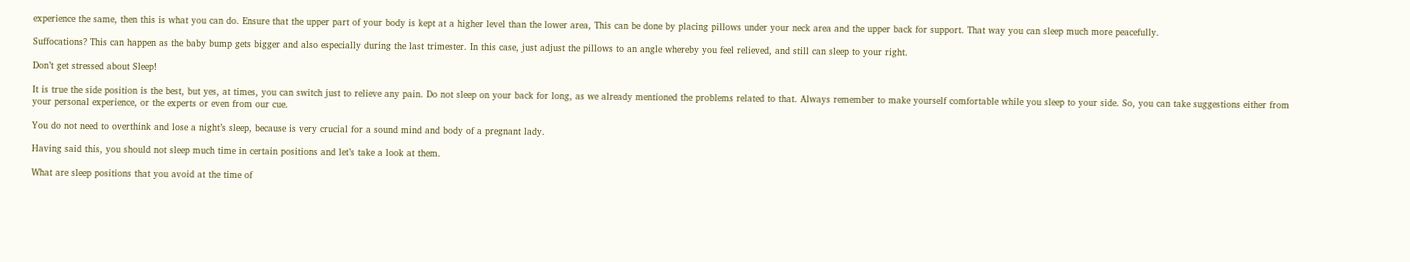experience the same, then this is what you can do. Ensure that the upper part of your body is kept at a higher level than the lower area, This can be done by placing pillows under your neck area and the upper back for support. That way you can sleep much more peacefully.

Suffocations? This can happen as the baby bump gets bigger and also especially during the last trimester. In this case, just adjust the pillows to an angle whereby you feel relieved, and still can sleep to your right.

Don’t get stressed about Sleep!

It is true the side position is the best, but yes, at times, you can switch just to relieve any pain. Do not sleep on your back for long, as we already mentioned the problems related to that. Always remember to make yourself comfortable while you sleep to your side. So, you can take suggestions either from your personal experience, or the experts or even from our cue.

You do not need to overthink and lose a night’s sleep, because is very crucial for a sound mind and body of a pregnant lady.

Having said this, you should not sleep much time in certain positions and let’s take a look at them.

What are sleep positions that you avoid at the time of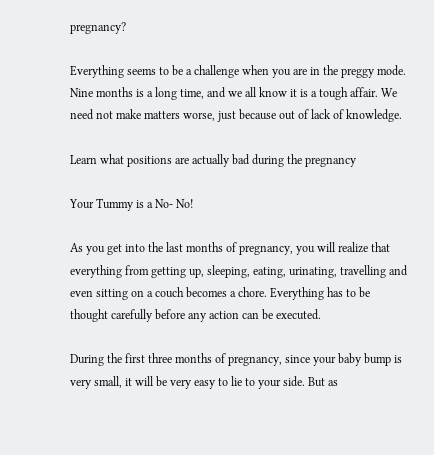pregnancy?

Everything seems to be a challenge when you are in the preggy mode. Nine months is a long time, and we all know it is a tough affair. We need not make matters worse, just because out of lack of knowledge.

Learn what positions are actually bad during the pregnancy

Your Tummy is a No- No!

As you get into the last months of pregnancy, you will realize that everything from getting up, sleeping, eating, urinating, travelling and even sitting on a couch becomes a chore. Everything has to be thought carefully before any action can be executed.

During the first three months of pregnancy, since your baby bump is very small, it will be very easy to lie to your side. But as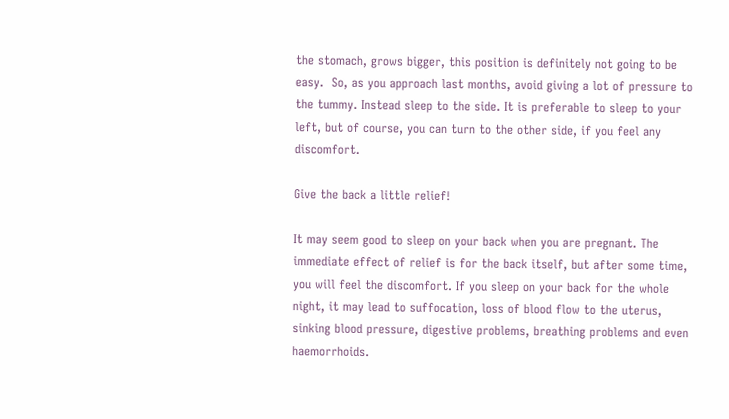the stomach, grows bigger, this position is definitely not going to be easy.  So, as you approach last months, avoid giving a lot of pressure to the tummy. Instead sleep to the side. It is preferable to sleep to your left, but of course, you can turn to the other side, if you feel any discomfort.

Give the back a little relief!

It may seem good to sleep on your back when you are pregnant. The immediate effect of relief is for the back itself, but after some time, you will feel the discomfort. If you sleep on your back for the whole night, it may lead to suffocation, loss of blood flow to the uterus, sinking blood pressure, digestive problems, breathing problems and even haemorrhoids.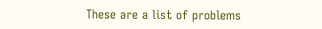These are a list of problems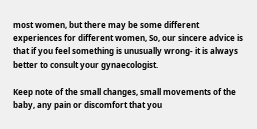most women, but there may be some different experiences for different women, So, our sincere advice is that if you feel something is unusually wrong- it is always better to consult your gynaecologist.

Keep note of the small changes, small movements of the baby, any pain or discomfort that you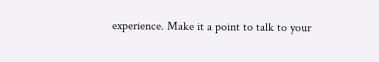experience. Make it a point to talk to your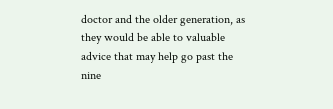doctor and the older generation, as they would be able to valuable advice that may help go past the nine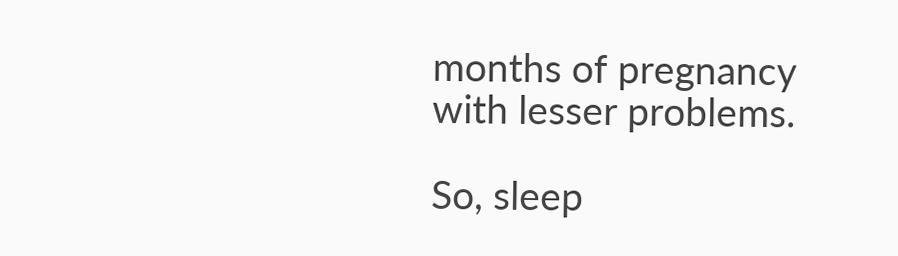months of pregnancy with lesser problems.

So, sleep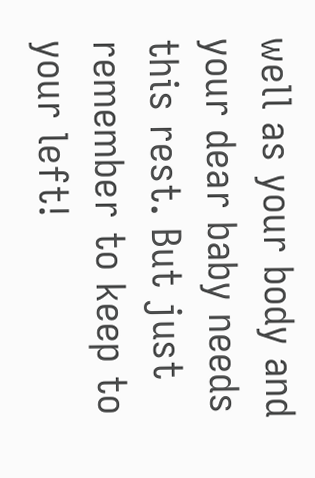well as your body and your dear baby needs this rest. But just remember to keep to your left!